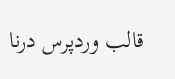قالب وردپرس درنا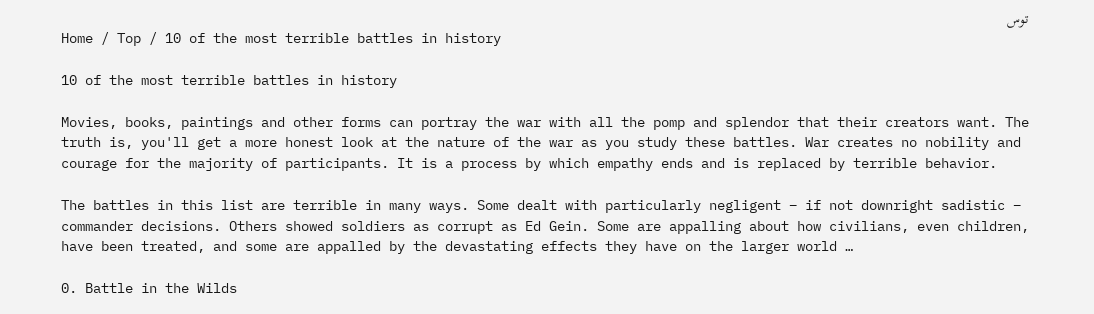توس
Home / Top / 10 of the most terrible battles in history

10 of the most terrible battles in history

Movies, books, paintings and other forms can portray the war with all the pomp and splendor that their creators want. The truth is, you'll get a more honest look at the nature of the war as you study these battles. War creates no nobility and courage for the majority of participants. It is a process by which empathy ends and is replaced by terrible behavior.

The battles in this list are terrible in many ways. Some dealt with particularly negligent – if not downright sadistic – commander decisions. Others showed soldiers as corrupt as Ed Gein. Some are appalling about how civilians, even children, have been treated, and some are appalled by the devastating effects they have on the larger world …

0. Battle in the Wilds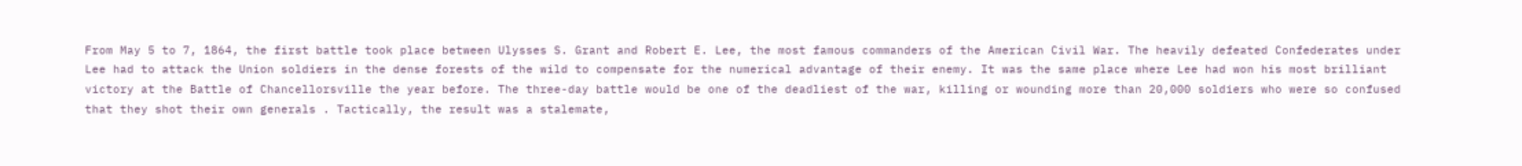From May 5 to 7, 1864, the first battle took place between Ulysses S. Grant and Robert E. Lee, the most famous commanders of the American Civil War. The heavily defeated Confederates under Lee had to attack the Union soldiers in the dense forests of the wild to compensate for the numerical advantage of their enemy. It was the same place where Lee had won his most brilliant victory at the Battle of Chancellorsville the year before. The three-day battle would be one of the deadliest of the war, killing or wounding more than 20,000 soldiers who were so confused that they shot their own generals . Tactically, the result was a stalemate,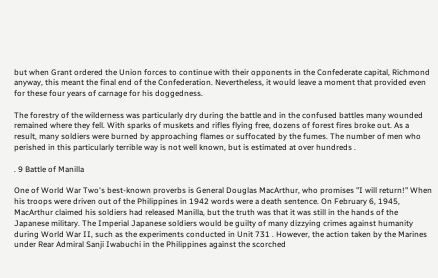but when Grant ordered the Union forces to continue with their opponents in the Confederate capital, Richmond anyway, this meant the final end of the Confederation. Nevertheless, it would leave a moment that provided even for these four years of carnage for his doggedness.

The forestry of the wilderness was particularly dry during the battle and in the confused battles many wounded remained where they fell. With sparks of muskets and rifles flying free, dozens of forest fires broke out. As a result, many soldiers were burned by approaching flames or suffocated by the fumes. The number of men who perished in this particularly terrible way is not well known, but is estimated at over hundreds .

. 9 Battle of Manilla

One of World War Two's best-known proverbs is General Douglas MacArthur, who promises "I will return!" When his troops were driven out of the Philippines in 1942 words were a death sentence. On February 6, 1945, MacArthur claimed his soldiers had released Manilla, but the truth was that it was still in the hands of the Japanese military. The Imperial Japanese soldiers would be guilty of many dizzying crimes against humanity during World War II, such as the experiments conducted in Unit 731 . However, the action taken by the Marines under Rear Admiral Sanji Iwabuchi in the Philippines against the scorched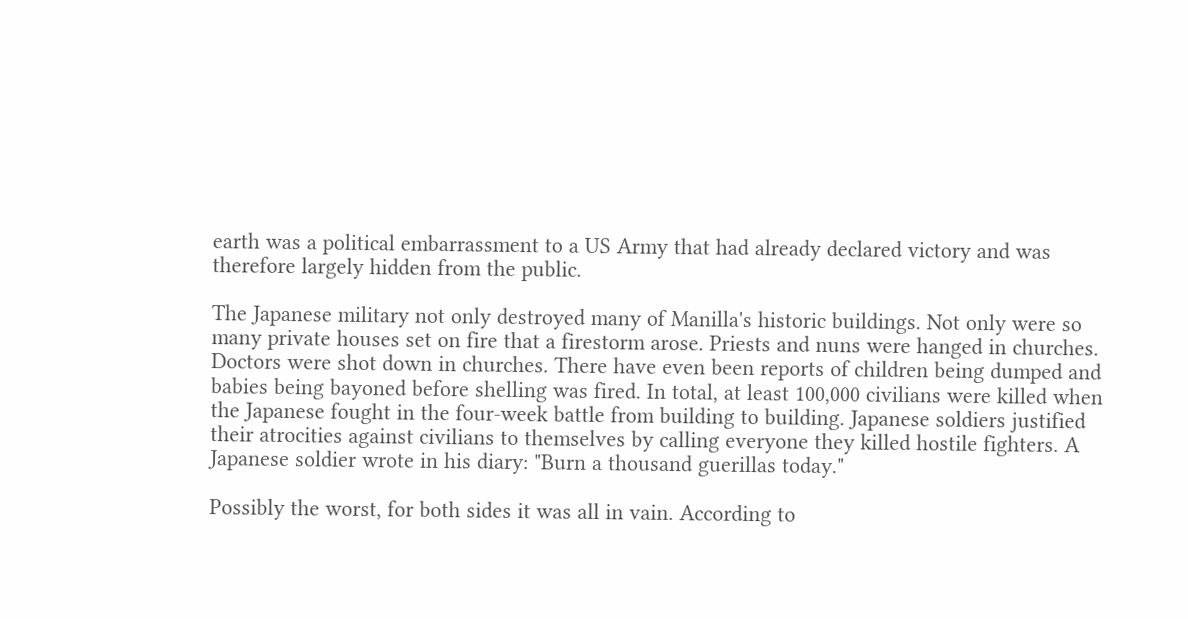earth was a political embarrassment to a US Army that had already declared victory and was therefore largely hidden from the public.

The Japanese military not only destroyed many of Manilla's historic buildings. Not only were so many private houses set on fire that a firestorm arose. Priests and nuns were hanged in churches. Doctors were shot down in churches. There have even been reports of children being dumped and babies being bayoned before shelling was fired. In total, at least 100,000 civilians were killed when the Japanese fought in the four-week battle from building to building. Japanese soldiers justified their atrocities against civilians to themselves by calling everyone they killed hostile fighters. A Japanese soldier wrote in his diary: "Burn a thousand guerillas today."

Possibly the worst, for both sides it was all in vain. According to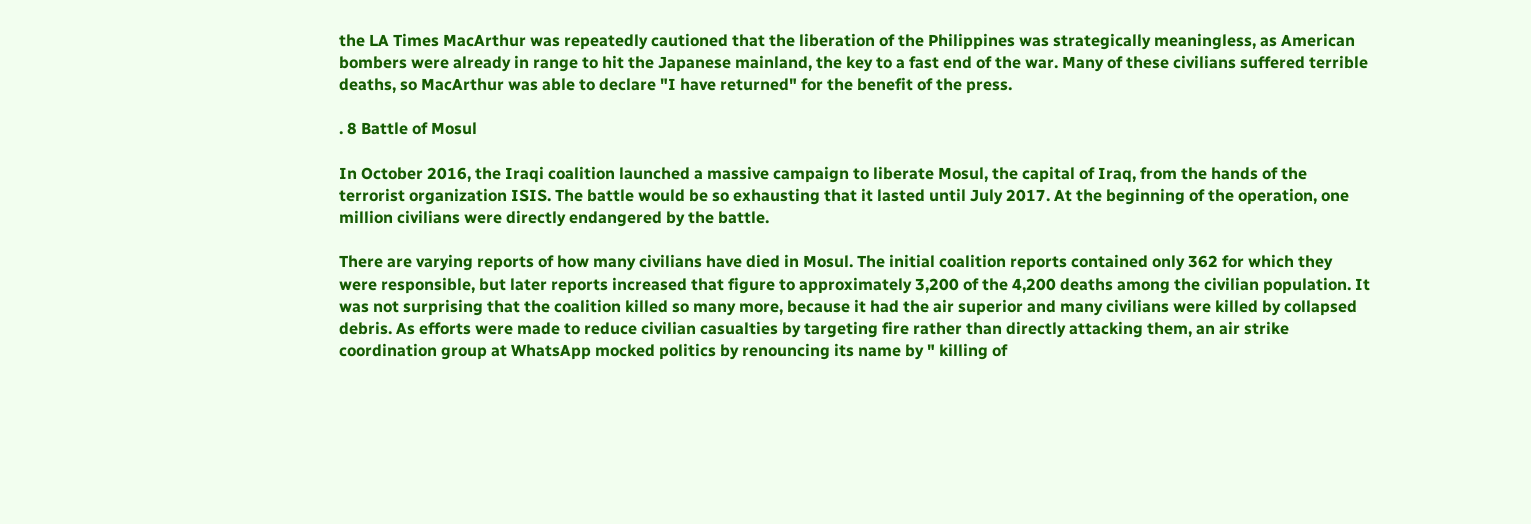the LA Times MacArthur was repeatedly cautioned that the liberation of the Philippines was strategically meaningless, as American bombers were already in range to hit the Japanese mainland, the key to a fast end of the war. Many of these civilians suffered terrible deaths, so MacArthur was able to declare "I have returned" for the benefit of the press.

. 8 Battle of Mosul

In October 2016, the Iraqi coalition launched a massive campaign to liberate Mosul, the capital of Iraq, from the hands of the terrorist organization ISIS. The battle would be so exhausting that it lasted until July 2017. At the beginning of the operation, one million civilians were directly endangered by the battle.

There are varying reports of how many civilians have died in Mosul. The initial coalition reports contained only 362 for which they were responsible, but later reports increased that figure to approximately 3,200 of the 4,200 deaths among the civilian population. It was not surprising that the coalition killed so many more, because it had the air superior and many civilians were killed by collapsed debris. As efforts were made to reduce civilian casualties by targeting fire rather than directly attacking them, an air strike coordination group at WhatsApp mocked politics by renouncing its name by " killing of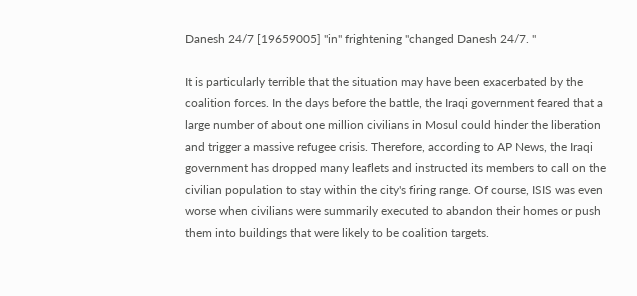Danesh 24/7 [19659005] "in" frightening "changed Danesh 24/7. "

It is particularly terrible that the situation may have been exacerbated by the coalition forces. In the days before the battle, the Iraqi government feared that a large number of about one million civilians in Mosul could hinder the liberation and trigger a massive refugee crisis. Therefore, according to AP News, the Iraqi government has dropped many leaflets and instructed its members to call on the civilian population to stay within the city's firing range. Of course, ISIS was even worse when civilians were summarily executed to abandon their homes or push them into buildings that were likely to be coalition targets.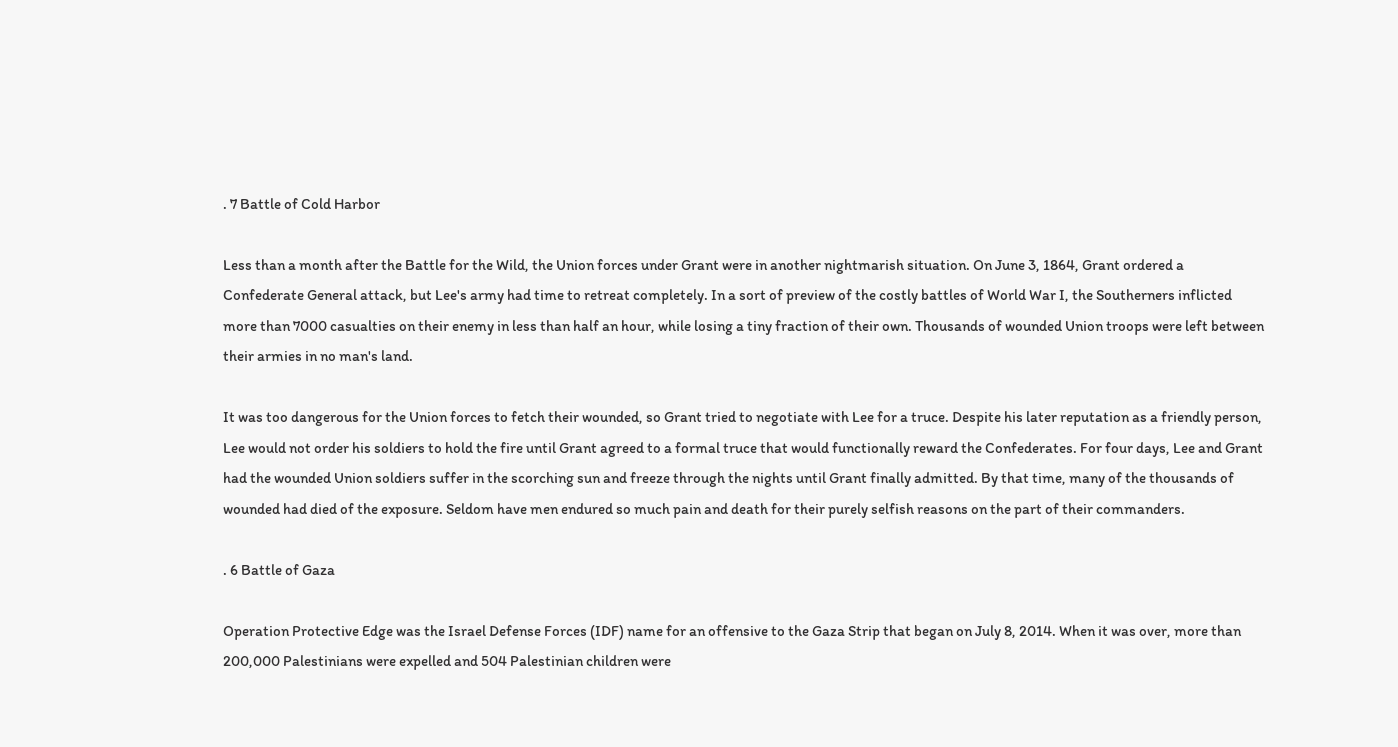. 7 Battle of Cold Harbor

Less than a month after the Battle for the Wild, the Union forces under Grant were in another nightmarish situation. On June 3, 1864, Grant ordered a Confederate General attack, but Lee's army had time to retreat completely. In a sort of preview of the costly battles of World War I, the Southerners inflicted more than 7000 casualties on their enemy in less than half an hour, while losing a tiny fraction of their own. Thousands of wounded Union troops were left between their armies in no man's land.

It was too dangerous for the Union forces to fetch their wounded, so Grant tried to negotiate with Lee for a truce. Despite his later reputation as a friendly person, Lee would not order his soldiers to hold the fire until Grant agreed to a formal truce that would functionally reward the Confederates. For four days, Lee and Grant had the wounded Union soldiers suffer in the scorching sun and freeze through the nights until Grant finally admitted. By that time, many of the thousands of wounded had died of the exposure. Seldom have men endured so much pain and death for their purely selfish reasons on the part of their commanders.

. 6 Battle of Gaza

Operation Protective Edge was the Israel Defense Forces (IDF) name for an offensive to the Gaza Strip that began on July 8, 2014. When it was over, more than 200,000 Palestinians were expelled and 504 Palestinian children were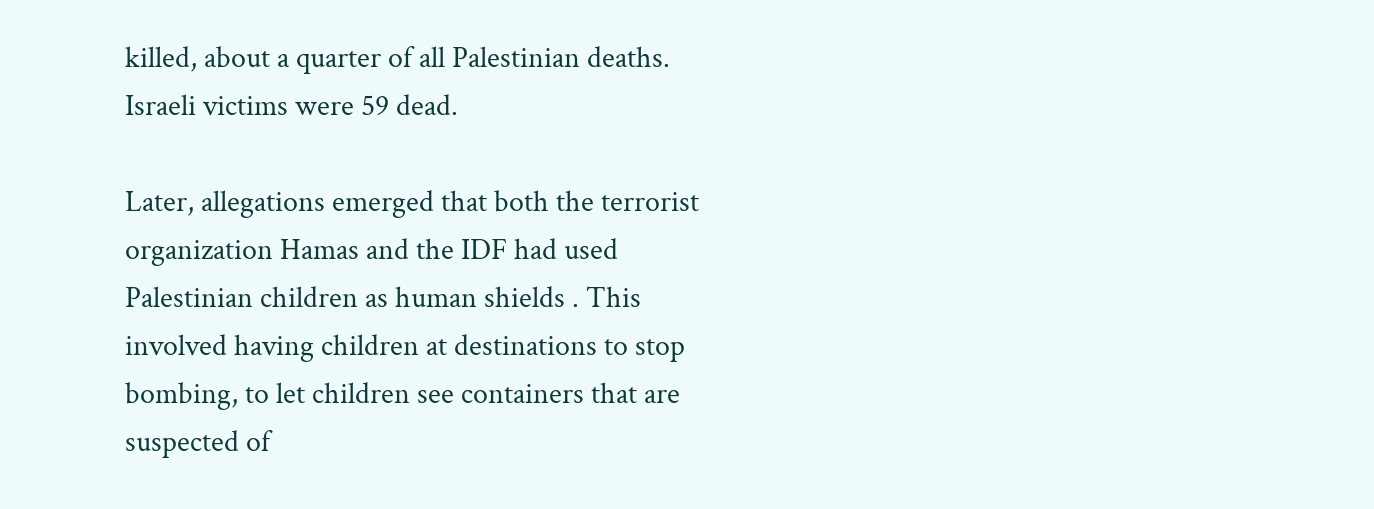killed, about a quarter of all Palestinian deaths. Israeli victims were 59 dead.

Later, allegations emerged that both the terrorist organization Hamas and the IDF had used Palestinian children as human shields . This involved having children at destinations to stop bombing, to let children see containers that are suspected of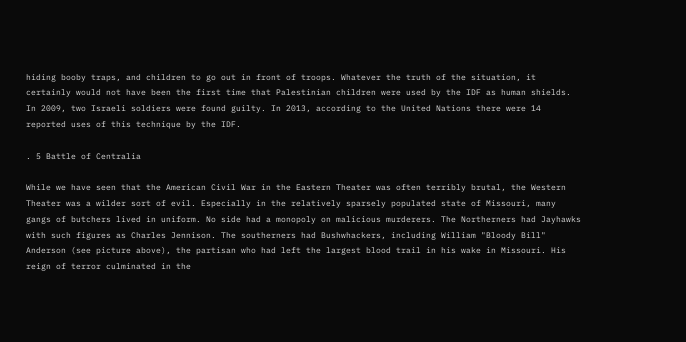hiding booby traps, and children to go out in front of troops. Whatever the truth of the situation, it certainly would not have been the first time that Palestinian children were used by the IDF as human shields. In 2009, two Israeli soldiers were found guilty. In 2013, according to the United Nations there were 14 reported uses of this technique by the IDF.

. 5 Battle of Centralia

While we have seen that the American Civil War in the Eastern Theater was often terribly brutal, the Western Theater was a wilder sort of evil. Especially in the relatively sparsely populated state of Missouri, many gangs of butchers lived in uniform. No side had a monopoly on malicious murderers. The Northerners had Jayhawks with such figures as Charles Jennison. The southerners had Bushwhackers, including William "Bloody Bill" Anderson (see picture above), the partisan who had left the largest blood trail in his wake in Missouri. His reign of terror culminated in the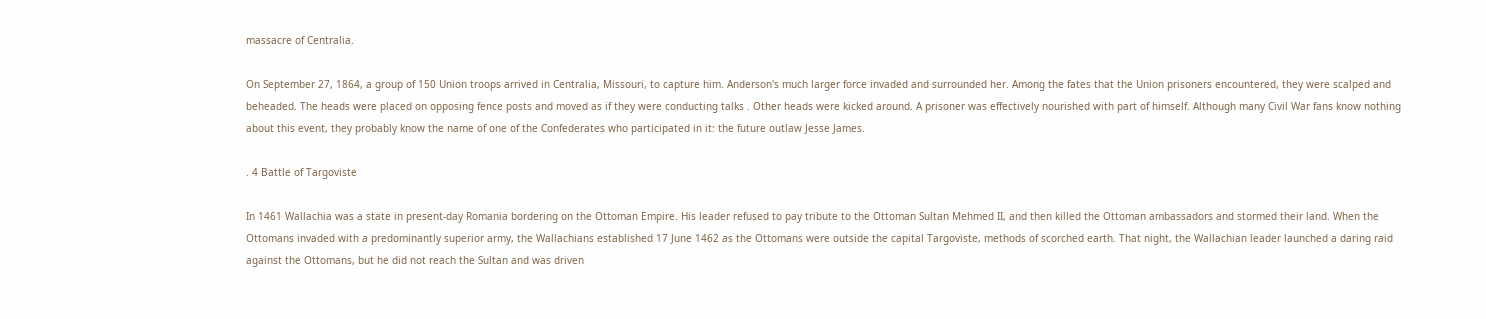massacre of Centralia.

On September 27, 1864, a group of 150 Union troops arrived in Centralia, Missouri, to capture him. Anderson's much larger force invaded and surrounded her. Among the fates that the Union prisoners encountered, they were scalped and beheaded. The heads were placed on opposing fence posts and moved as if they were conducting talks . Other heads were kicked around. A prisoner was effectively nourished with part of himself. Although many Civil War fans know nothing about this event, they probably know the name of one of the Confederates who participated in it: the future outlaw Jesse James.

. 4 Battle of Targoviste

In 1461 Wallachia was a state in present-day Romania bordering on the Ottoman Empire. His leader refused to pay tribute to the Ottoman Sultan Mehmed II, and then killed the Ottoman ambassadors and stormed their land. When the Ottomans invaded with a predominantly superior army, the Wallachians established 17 June 1462 as the Ottomans were outside the capital Targoviste, methods of scorched earth. That night, the Wallachian leader launched a daring raid against the Ottomans, but he did not reach the Sultan and was driven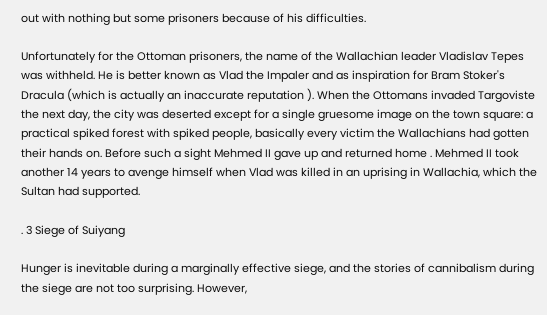out with nothing but some prisoners because of his difficulties.

Unfortunately for the Ottoman prisoners, the name of the Wallachian leader Vladislav Tepes was withheld. He is better known as Vlad the Impaler and as inspiration for Bram Stoker's Dracula (which is actually an inaccurate reputation ). When the Ottomans invaded Targoviste the next day, the city was deserted except for a single gruesome image on the town square: a practical spiked forest with spiked people, basically every victim the Wallachians had gotten their hands on. Before such a sight Mehmed II gave up and returned home . Mehmed II took another 14 years to avenge himself when Vlad was killed in an uprising in Wallachia, which the Sultan had supported.

. 3 Siege of Suiyang

Hunger is inevitable during a marginally effective siege, and the stories of cannibalism during the siege are not too surprising. However,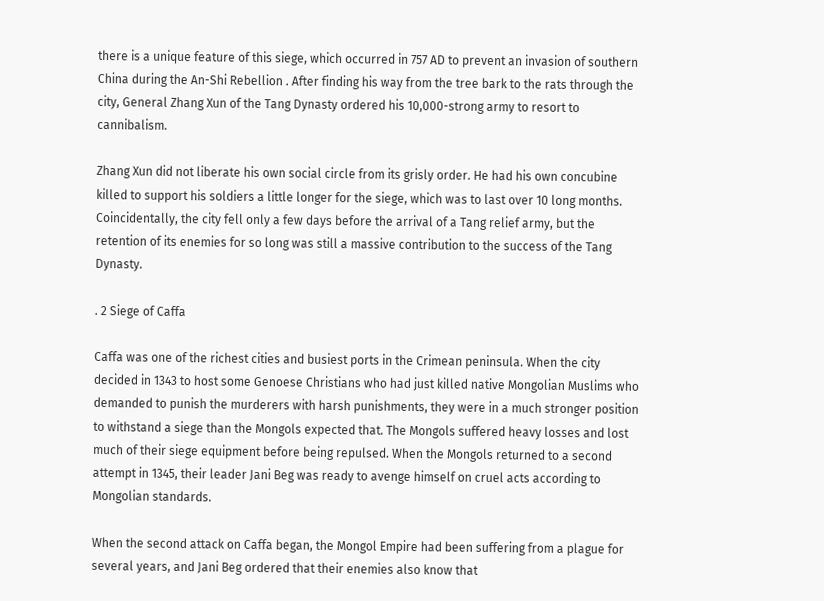there is a unique feature of this siege, which occurred in 757 AD to prevent an invasion of southern China during the An-Shi Rebellion . After finding his way from the tree bark to the rats through the city, General Zhang Xun of the Tang Dynasty ordered his 10,000-strong army to resort to cannibalism.

Zhang Xun did not liberate his own social circle from its grisly order. He had his own concubine killed to support his soldiers a little longer for the siege, which was to last over 10 long months. Coincidentally, the city fell only a few days before the arrival of a Tang relief army, but the retention of its enemies for so long was still a massive contribution to the success of the Tang Dynasty.

. 2 Siege of Caffa

Caffa was one of the richest cities and busiest ports in the Crimean peninsula. When the city decided in 1343 to host some Genoese Christians who had just killed native Mongolian Muslims who demanded to punish the murderers with harsh punishments, they were in a much stronger position to withstand a siege than the Mongols expected that. The Mongols suffered heavy losses and lost much of their siege equipment before being repulsed. When the Mongols returned to a second attempt in 1345, their leader Jani Beg was ready to avenge himself on cruel acts according to Mongolian standards.

When the second attack on Caffa began, the Mongol Empire had been suffering from a plague for several years, and Jani Beg ordered that their enemies also know that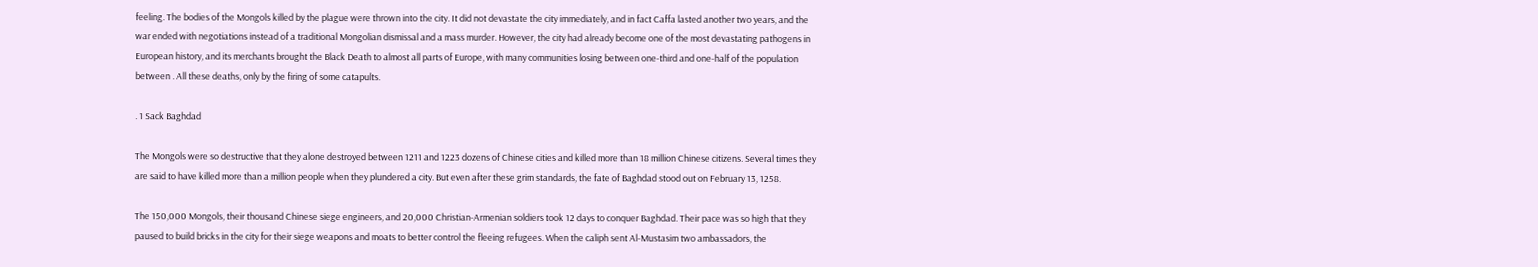feeling. The bodies of the Mongols killed by the plague were thrown into the city. It did not devastate the city immediately, and in fact Caffa lasted another two years, and the war ended with negotiations instead of a traditional Mongolian dismissal and a mass murder. However, the city had already become one of the most devastating pathogens in European history, and its merchants brought the Black Death to almost all parts of Europe, with many communities losing between one-third and one-half of the population between . All these deaths, only by the firing of some catapults.

. 1 Sack Baghdad

The Mongols were so destructive that they alone destroyed between 1211 and 1223 dozens of Chinese cities and killed more than 18 million Chinese citizens. Several times they are said to have killed more than a million people when they plundered a city. But even after these grim standards, the fate of Baghdad stood out on February 13, 1258.

The 150,000 Mongols, their thousand Chinese siege engineers, and 20,000 Christian-Armenian soldiers took 12 days to conquer Baghdad. Their pace was so high that they paused to build bricks in the city for their siege weapons and moats to better control the fleeing refugees. When the caliph sent Al-Mustasim two ambassadors, the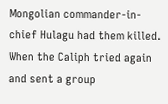Mongolian commander-in-chief Hulagu had them killed. When the Caliph tried again and sent a group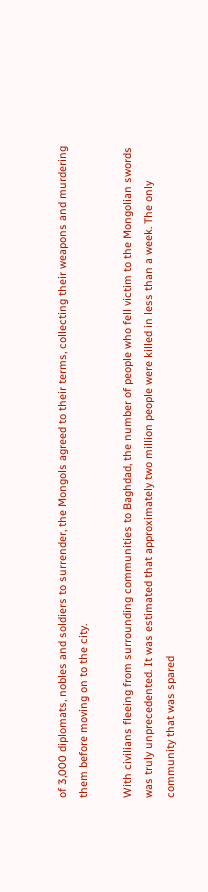of 3,000 diplomats, nobles and soldiers to surrender, the Mongols agreed to their terms, collecting their weapons and murdering them before moving on to the city.

With civilians fleeing from surrounding communities to Baghdad, the number of people who fell victim to the Mongolian swords was truly unprecedented. It was estimated that approximately two million people were killed in less than a week. The only community that was spared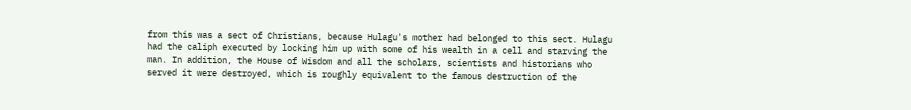from this was a sect of Christians, because Hulagu's mother had belonged to this sect. Hulagu had the caliph executed by locking him up with some of his wealth in a cell and starving the man. In addition, the House of Wisdom and all the scholars, scientists and historians who served it were destroyed, which is roughly equivalent to the famous destruction of the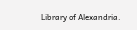Library of Alexandria.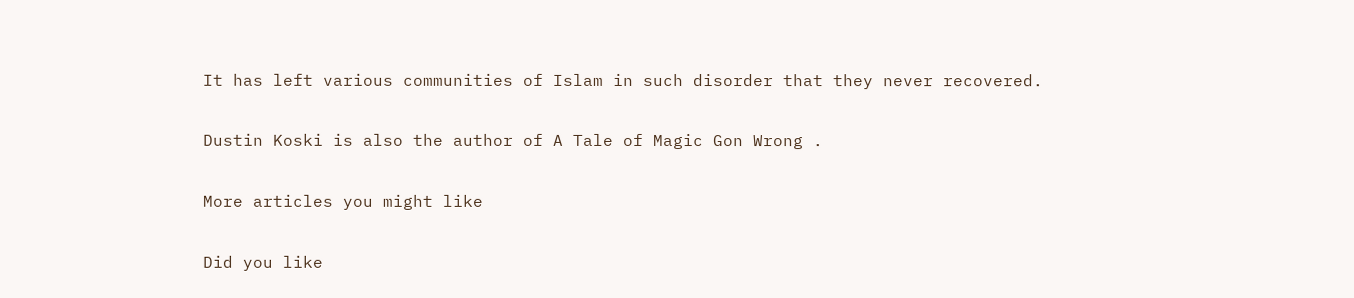It has left various communities of Islam in such disorder that they never recovered.

Dustin Koski is also the author of A Tale of Magic Gon Wrong .

More articles you might like

Did you like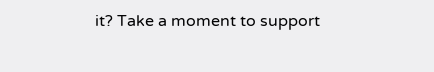it? Take a moment to support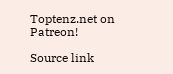Toptenz.net on Patreon!

Source link